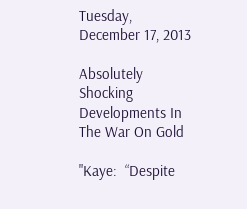Tuesday, December 17, 2013

Absolutely Shocking Developments In The War On Gold

"Kaye:  “Despite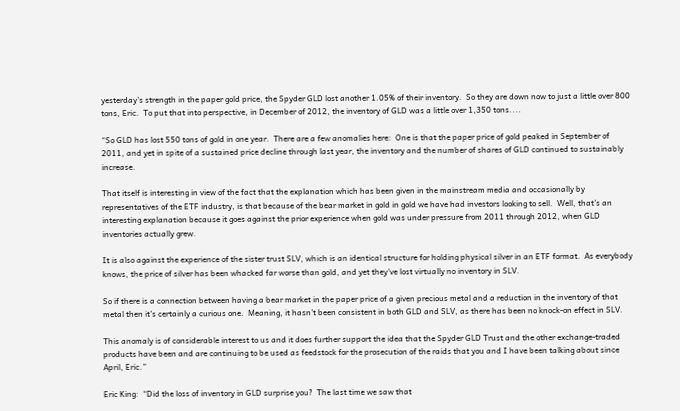yesterday’s strength in the paper gold price, the Spyder GLD lost another 1.05% of their inventory.  So they are down now to just a little over 800 tons, Eric.  To put that into perspective, in December of 2012, the inventory of GLD was a little over 1,350 tons....

“So GLD has lost 550 tons of gold in one year.  There are a few anomalies here:  One is that the paper price of gold peaked in September of 2011, and yet in spite of a sustained price decline through last year, the inventory and the number of shares of GLD continued to sustainably increase.

That itself is interesting in view of the fact that the explanation which has been given in the mainstream media and occasionally by representatives of the ETF industry, is that because of the bear market in gold in gold we have had investors looking to sell.  Well, that’s an interesting explanation because it goes against the prior experience when gold was under pressure from 2011 through 2012, when GLD inventories actually grew.

It is also against the experience of the sister trust SLV, which is an identical structure for holding physical silver in an ETF format.  As everybody knows, the price of silver has been whacked far worse than gold, and yet they’ve lost virtually no inventory in SLV.

So if there is a connection between having a bear market in the paper price of a given precious metal and a reduction in the inventory of that metal then it’s certainly a curious one.  Meaning, it hasn’t been consistent in both GLD and SLV, as there has been no knock-on effect in SLV.

This anomaly is of considerable interest to us and it does further support the idea that the Spyder GLD Trust and the other exchange-traded products have been and are continuing to be used as feedstock for the prosecution of the raids that you and I have been talking about since April, Eric.”

Eric King:  “Did the loss of inventory in GLD surprise you?  The last time we saw that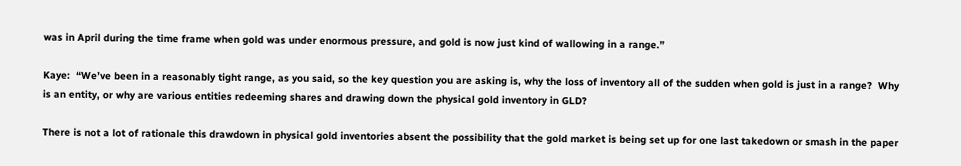was in April during the time frame when gold was under enormous pressure, and gold is now just kind of wallowing in a range.”

Kaye:  “We’ve been in a reasonably tight range, as you said, so the key question you are asking is, why the loss of inventory all of the sudden when gold is just in a range?  Why is an entity, or why are various entities redeeming shares and drawing down the physical gold inventory in GLD?

There is not a lot of rationale this drawdown in physical gold inventories absent the possibility that the gold market is being set up for one last takedown or smash in the paper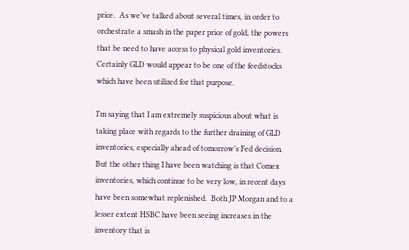price.  As we’ve talked about several times, in order to orchestrate a smash in the paper price of gold, the powers that be need to have access to physical gold inventories.  Certainly GLD would appear to be one of the feedstocks which have been utilized for that purpose.

I’m saying that I am extremely suspicious about what is taking place with regards to the further draining of GLD inventories, especially ahead of tomorrow’s Fed decision.  But the other thing I have been watching is that Comex inventories, which continue to be very low, in recent days have been somewhat replenished.  Both JP Morgan and to a lesser extent HSBC have been seeing increases in the inventory that is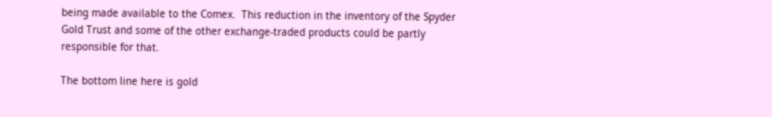being made available to the Comex.  This reduction in the inventory of the Spyder Gold Trust and some of the other exchange-traded products could be partly responsible for that.

The bottom line here is gold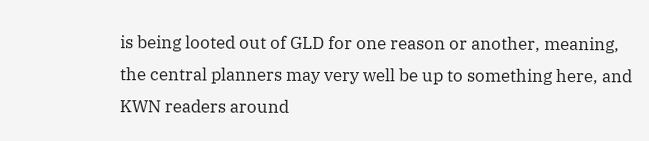is being looted out of GLD for one reason or another, meaning, the central planners may very well be up to something here, and KWN readers around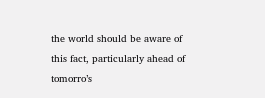the world should be aware of this fact, particularly ahead of tomorro’s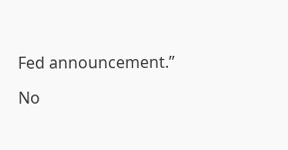Fed announcement.”

No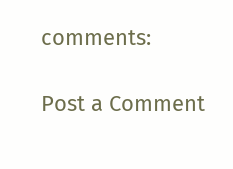comments:

Post a Comment